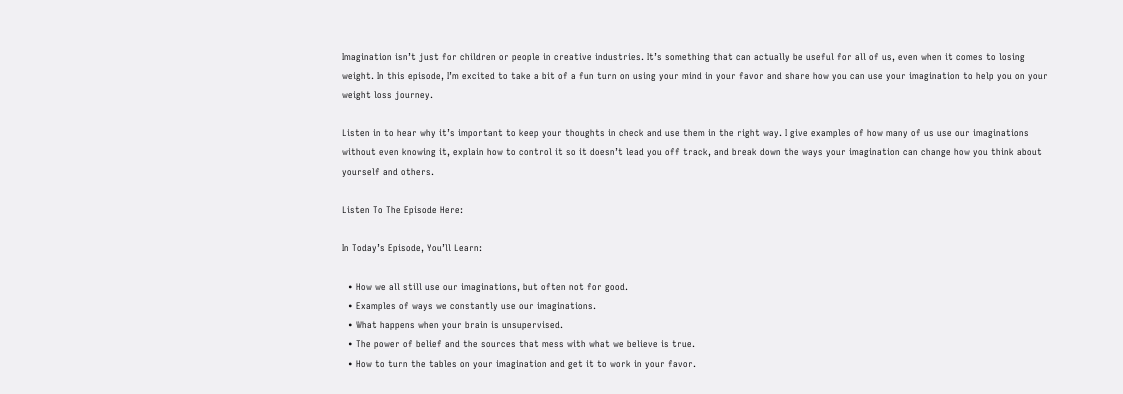Imagination isn’t just for children or people in creative industries. It’s something that can actually be useful for all of us, even when it comes to losing weight. In this episode, I’m excited to take a bit of a fun turn on using your mind in your favor and share how you can use your imagination to help you on your weight loss journey.

Listen in to hear why it’s important to keep your thoughts in check and use them in the right way. I give examples of how many of us use our imaginations without even knowing it, explain how to control it so it doesn’t lead you off track, and break down the ways your imagination can change how you think about yourself and others.

Listen To The Episode Here:

In Today’s Episode, You’ll Learn:

  • How we all still use our imaginations, but often not for good.
  • Examples of ways we constantly use our imaginations.
  • What happens when your brain is unsupervised.
  • The power of belief and the sources that mess with what we believe is true.
  • How to turn the tables on your imagination and get it to work in your favor.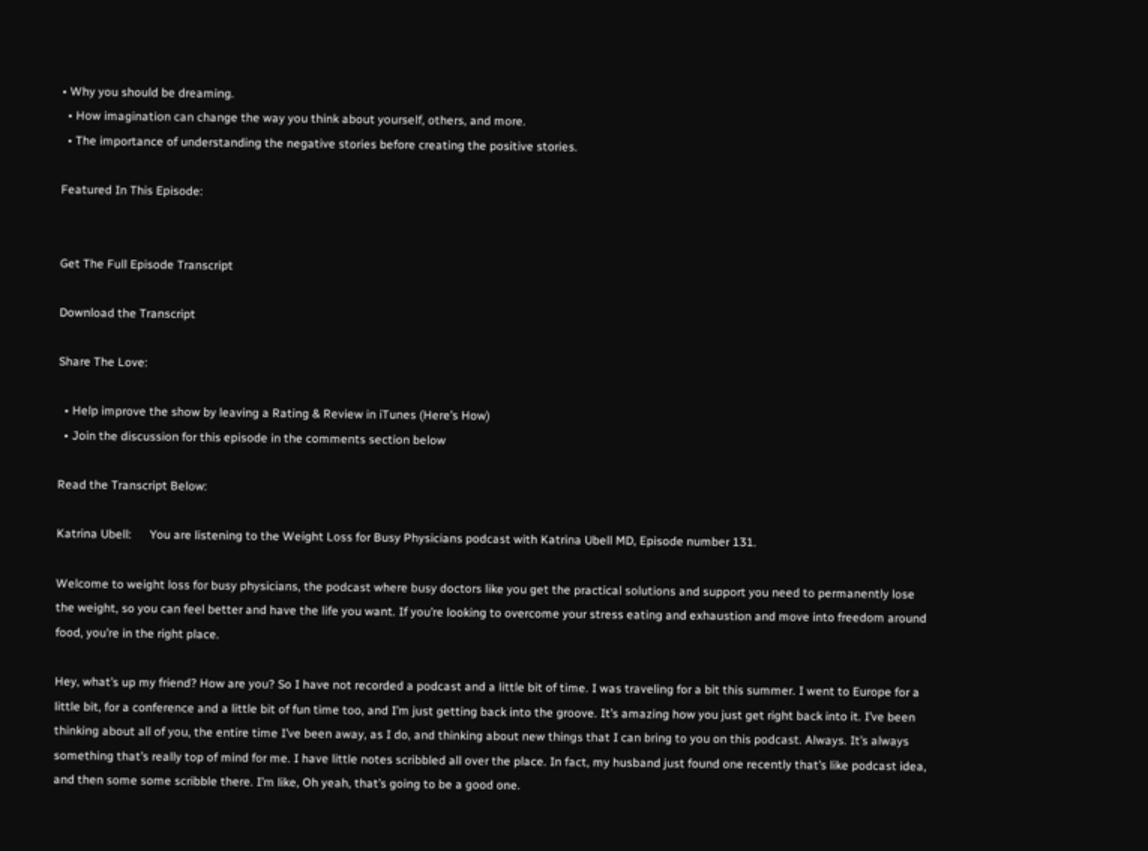• Why you should be dreaming.
  • How imagination can change the way you think about yourself, others, and more.
  • The importance of understanding the negative stories before creating the positive stories.

Featured In This Episode:


Get The Full Episode Transcript

Download the Transcript

Share The Love:

  • Help improve the show by leaving a Rating & Review in iTunes (Here’s How)
  • Join the discussion for this episode in the comments section below

Read the Transcript Below:

Katrina Ubell:      You are listening to the Weight Loss for Busy Physicians podcast with Katrina Ubell MD, Episode number 131.

Welcome to weight loss for busy physicians, the podcast where busy doctors like you get the practical solutions and support you need to permanently lose the weight, so you can feel better and have the life you want. If you’re looking to overcome your stress eating and exhaustion and move into freedom around food, you’re in the right place.

Hey, what’s up my friend? How are you? So I have not recorded a podcast and a little bit of time. I was traveling for a bit this summer. I went to Europe for a little bit, for a conference and a little bit of fun time too, and I’m just getting back into the groove. It’s amazing how you just get right back into it. I’ve been thinking about all of you, the entire time I’ve been away, as I do, and thinking about new things that I can bring to you on this podcast. Always. It’s always something that’s really top of mind for me. I have little notes scribbled all over the place. In fact, my husband just found one recently that’s like podcast idea, and then some some scribble there. I’m like, Oh yeah, that’s going to be a good one.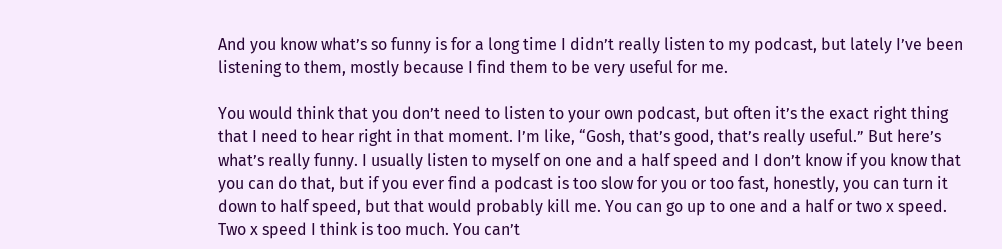And you know what’s so funny is for a long time I didn’t really listen to my podcast, but lately I’ve been listening to them, mostly because I find them to be very useful for me.

You would think that you don’t need to listen to your own podcast, but often it’s the exact right thing that I need to hear right in that moment. I’m like, “Gosh, that’s good, that’s really useful.” But here’s what’s really funny. I usually listen to myself on one and a half speed and I don’t know if you know that you can do that, but if you ever find a podcast is too slow for you or too fast, honestly, you can turn it down to half speed, but that would probably kill me. You can go up to one and a half or two x speed. Two x speed I think is too much. You can’t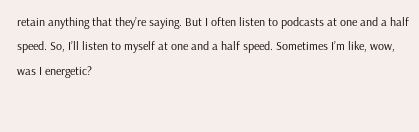retain anything that they’re saying. But I often listen to podcasts at one and a half speed. So, I’ll listen to myself at one and a half speed. Sometimes I’m like, wow, was I energetic?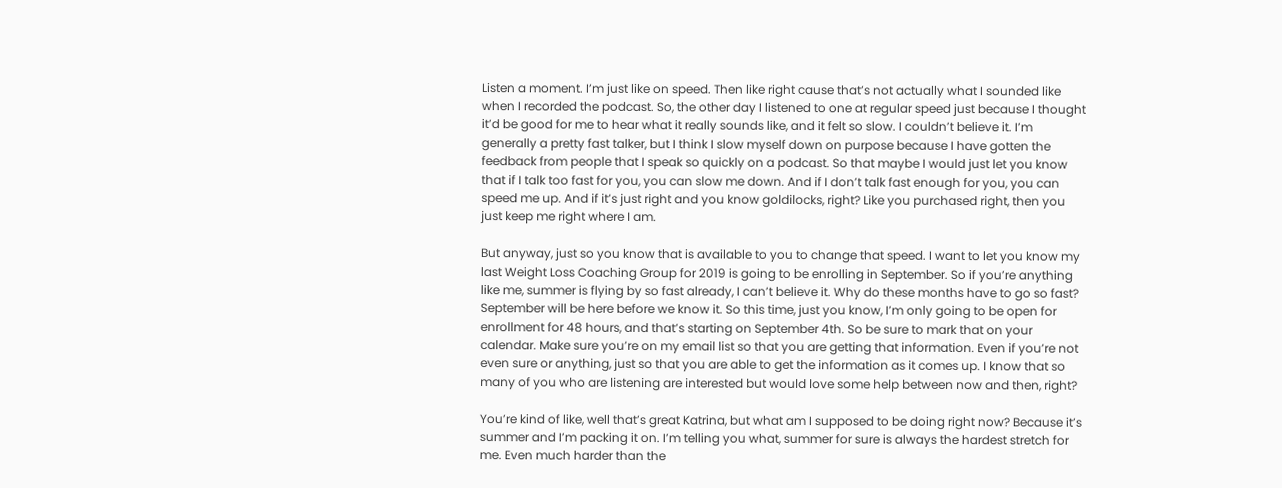Listen a moment. I’m just like on speed. Then like right cause that’s not actually what I sounded like when I recorded the podcast. So, the other day I listened to one at regular speed just because I thought it’d be good for me to hear what it really sounds like, and it felt so slow. I couldn’t believe it. I’m generally a pretty fast talker, but I think I slow myself down on purpose because I have gotten the feedback from people that I speak so quickly on a podcast. So that maybe I would just let you know that if I talk too fast for you, you can slow me down. And if I don’t talk fast enough for you, you can speed me up. And if it’s just right and you know goldilocks, right? Like you purchased right, then you just keep me right where I am.

But anyway, just so you know that is available to you to change that speed. I want to let you know my last Weight Loss Coaching Group for 2019 is going to be enrolling in September. So if you’re anything like me, summer is flying by so fast already, I can’t believe it. Why do these months have to go so fast? September will be here before we know it. So this time, just you know, I’m only going to be open for enrollment for 48 hours, and that’s starting on September 4th. So be sure to mark that on your calendar. Make sure you’re on my email list so that you are getting that information. Even if you’re not even sure or anything, just so that you are able to get the information as it comes up. I know that so many of you who are listening are interested but would love some help between now and then, right?

You’re kind of like, well that’s great Katrina, but what am I supposed to be doing right now? Because it’s summer and I’m packing it on. I’m telling you what, summer for sure is always the hardest stretch for me. Even much harder than the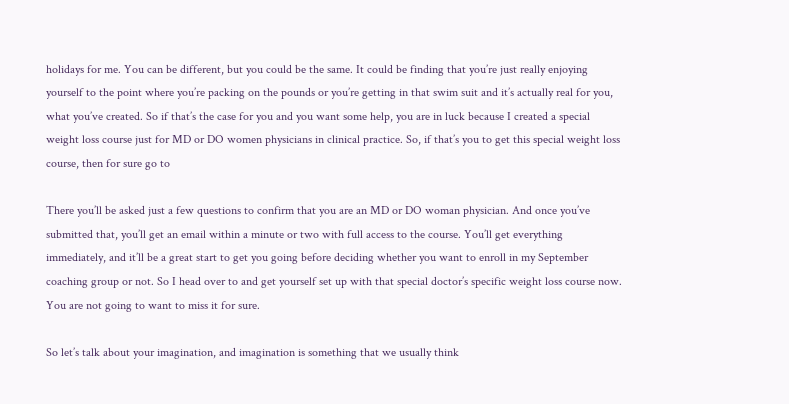holidays for me. You can be different, but you could be the same. It could be finding that you’re just really enjoying yourself to the point where you’re packing on the pounds or you’re getting in that swim suit and it’s actually real for you, what you’ve created. So if that’s the case for you and you want some help, you are in luck because I created a special weight loss course just for MD or DO women physicians in clinical practice. So, if that’s you to get this special weight loss course, then for sure go to

There you’ll be asked just a few questions to confirm that you are an MD or DO woman physician. And once you’ve submitted that, you’ll get an email within a minute or two with full access to the course. You’ll get everything immediately, and it’ll be a great start to get you going before deciding whether you want to enroll in my September coaching group or not. So I head over to and get yourself set up with that special doctor’s specific weight loss course now. You are not going to want to miss it for sure.

So let’s talk about your imagination, and imagination is something that we usually think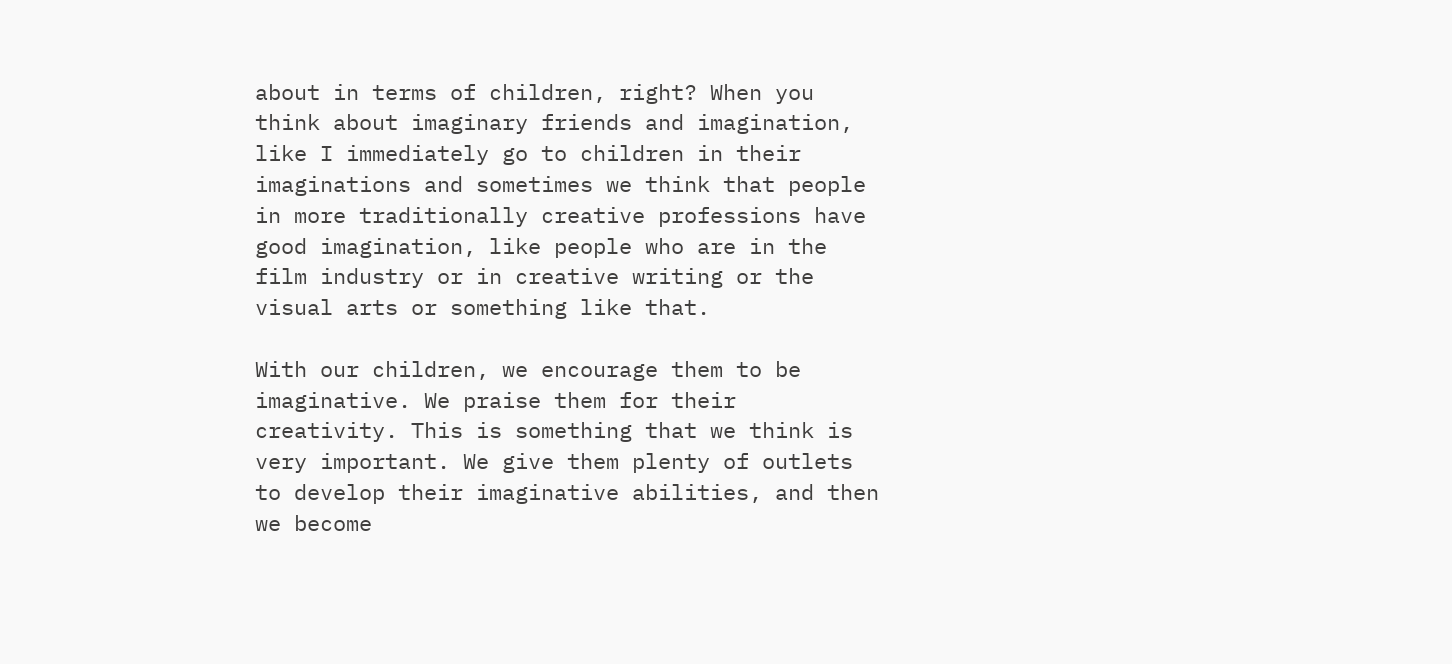about in terms of children, right? When you think about imaginary friends and imagination, like I immediately go to children in their imaginations and sometimes we think that people in more traditionally creative professions have good imagination, like people who are in the film industry or in creative writing or the visual arts or something like that.

With our children, we encourage them to be imaginative. We praise them for their creativity. This is something that we think is very important. We give them plenty of outlets to develop their imaginative abilities, and then we become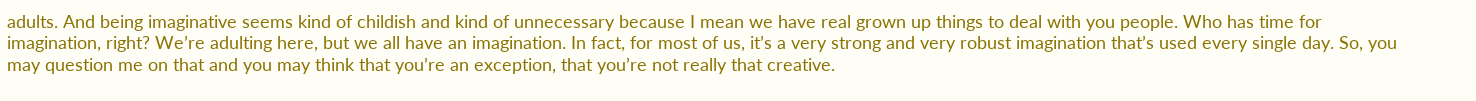adults. And being imaginative seems kind of childish and kind of unnecessary because I mean we have real grown up things to deal with you people. Who has time for imagination, right? We’re adulting here, but we all have an imagination. In fact, for most of us, it’s a very strong and very robust imagination that’s used every single day. So, you may question me on that and you may think that you’re an exception, that you’re not really that creative.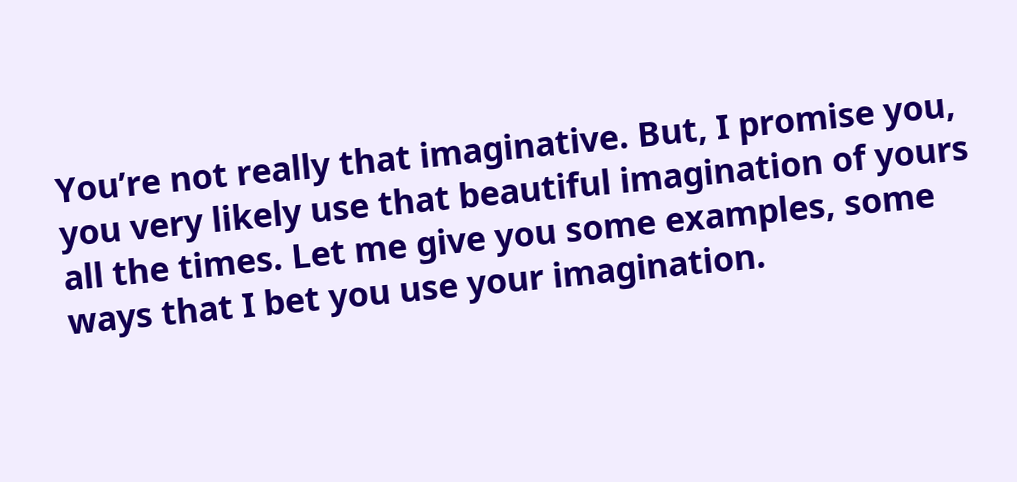You’re not really that imaginative. But, I promise you, you very likely use that beautiful imagination of yours all the times. Let me give you some examples, some ways that I bet you use your imagination.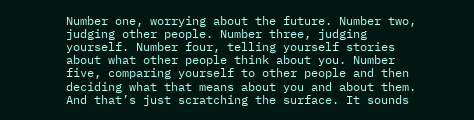Number one, worrying about the future. Number two, judging other people. Number three, judging yourself. Number four, telling yourself stories about what other people think about you. Number five, comparing yourself to other people and then deciding what that means about you and about them. And that’s just scratching the surface. It sounds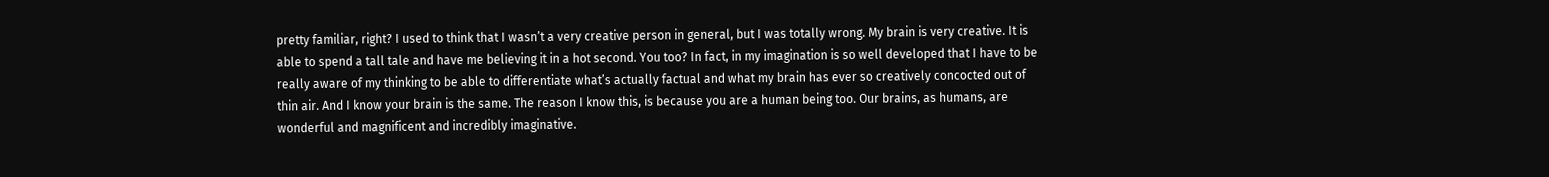pretty familiar, right? I used to think that I wasn’t a very creative person in general, but I was totally wrong. My brain is very creative. It is able to spend a tall tale and have me believing it in a hot second. You too? In fact, in my imagination is so well developed that I have to be really aware of my thinking to be able to differentiate what’s actually factual and what my brain has ever so creatively concocted out of thin air. And I know your brain is the same. The reason I know this, is because you are a human being too. Our brains, as humans, are wonderful and magnificent and incredibly imaginative.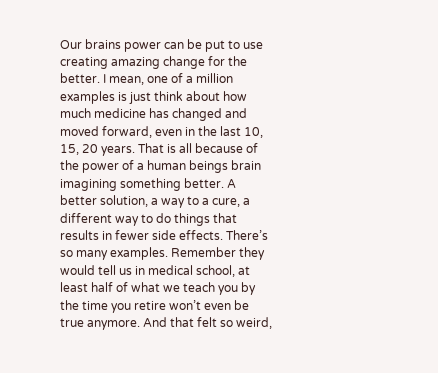Our brains power can be put to use creating amazing change for the better. I mean, one of a million examples is just think about how much medicine has changed and moved forward, even in the last 10, 15, 20 years. That is all because of the power of a human beings brain imagining something better. A better solution, a way to a cure, a different way to do things that results in fewer side effects. There’s so many examples. Remember they would tell us in medical school, at least half of what we teach you by the time you retire won’t even be true anymore. And that felt so weird,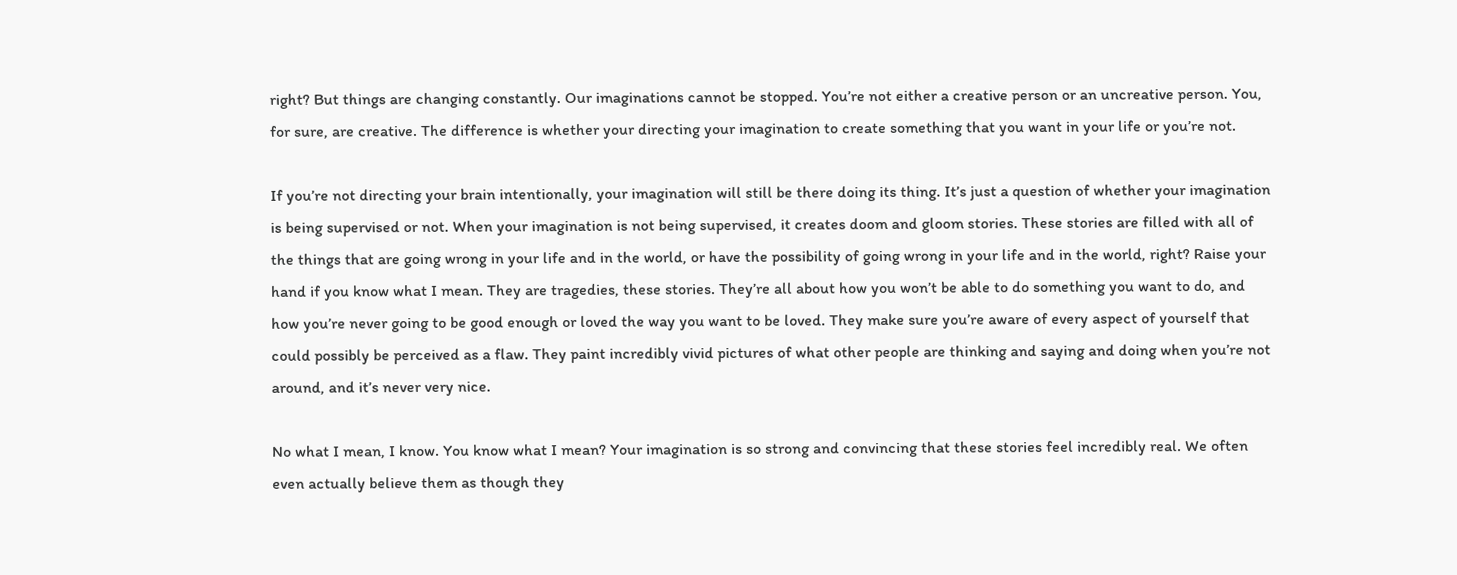right? But things are changing constantly. Our imaginations cannot be stopped. You’re not either a creative person or an uncreative person. You, for sure, are creative. The difference is whether your directing your imagination to create something that you want in your life or you’re not.

If you’re not directing your brain intentionally, your imagination will still be there doing its thing. It’s just a question of whether your imagination is being supervised or not. When your imagination is not being supervised, it creates doom and gloom stories. These stories are filled with all of the things that are going wrong in your life and in the world, or have the possibility of going wrong in your life and in the world, right? Raise your hand if you know what I mean. They are tragedies, these stories. They’re all about how you won’t be able to do something you want to do, and how you’re never going to be good enough or loved the way you want to be loved. They make sure you’re aware of every aspect of yourself that could possibly be perceived as a flaw. They paint incredibly vivid pictures of what other people are thinking and saying and doing when you’re not around, and it’s never very nice.

No what I mean, I know. You know what I mean? Your imagination is so strong and convincing that these stories feel incredibly real. We often even actually believe them as though they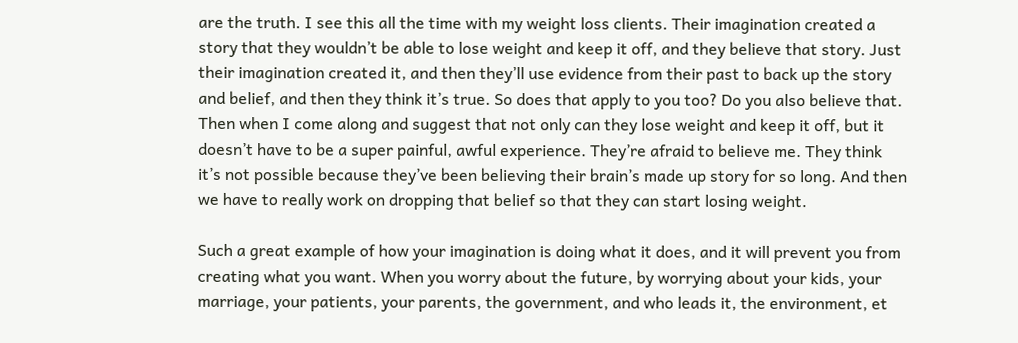are the truth. I see this all the time with my weight loss clients. Their imagination created a story that they wouldn’t be able to lose weight and keep it off, and they believe that story. Just their imagination created it, and then they’ll use evidence from their past to back up the story and belief, and then they think it’s true. So does that apply to you too? Do you also believe that. Then when I come along and suggest that not only can they lose weight and keep it off, but it doesn’t have to be a super painful, awful experience. They’re afraid to believe me. They think it’s not possible because they’ve been believing their brain’s made up story for so long. And then we have to really work on dropping that belief so that they can start losing weight.

Such a great example of how your imagination is doing what it does, and it will prevent you from creating what you want. When you worry about the future, by worrying about your kids, your marriage, your patients, your parents, the government, and who leads it, the environment, et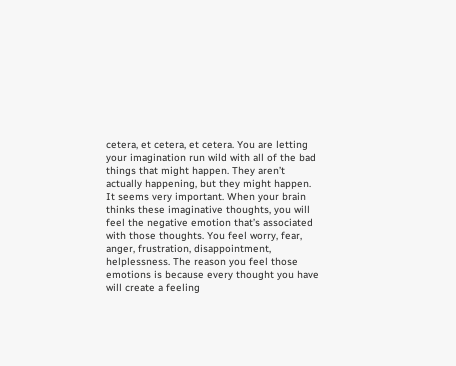cetera, et cetera, et cetera. You are letting your imagination run wild with all of the bad things that might happen. They aren’t actually happening, but they might happen. It seems very important. When your brain thinks these imaginative thoughts, you will feel the negative emotion that’s associated with those thoughts. You feel worry, fear, anger, frustration, disappointment, helplessness. The reason you feel those emotions is because every thought you have will create a feeling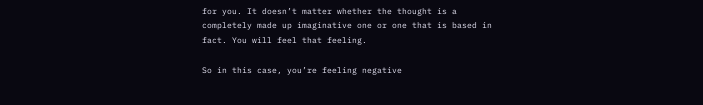for you. It doesn’t matter whether the thought is a completely made up imaginative one or one that is based in fact. You will feel that feeling.

So in this case, you’re feeling negative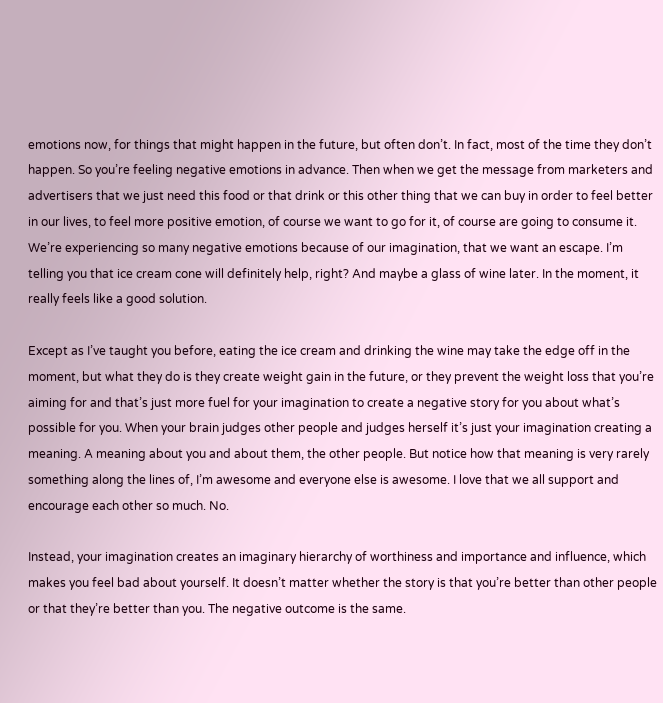emotions now, for things that might happen in the future, but often don’t. In fact, most of the time they don’t happen. So you’re feeling negative emotions in advance. Then when we get the message from marketers and advertisers that we just need this food or that drink or this other thing that we can buy in order to feel better in our lives, to feel more positive emotion, of course we want to go for it, of course are going to consume it. We’re experiencing so many negative emotions because of our imagination, that we want an escape. I’m telling you that ice cream cone will definitely help, right? And maybe a glass of wine later. In the moment, it really feels like a good solution.

Except as I’ve taught you before, eating the ice cream and drinking the wine may take the edge off in the moment, but what they do is they create weight gain in the future, or they prevent the weight loss that you’re aiming for and that’s just more fuel for your imagination to create a negative story for you about what’s possible for you. When your brain judges other people and judges herself it’s just your imagination creating a meaning. A meaning about you and about them, the other people. But notice how that meaning is very rarely something along the lines of, I’m awesome and everyone else is awesome. I love that we all support and encourage each other so much. No.

Instead, your imagination creates an imaginary hierarchy of worthiness and importance and influence, which makes you feel bad about yourself. It doesn’t matter whether the story is that you’re better than other people or that they’re better than you. The negative outcome is the same.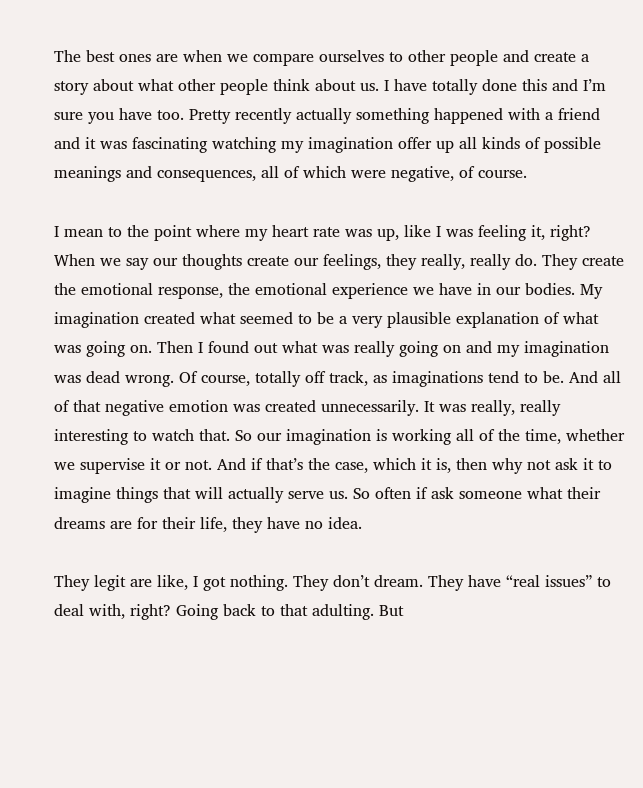The best ones are when we compare ourselves to other people and create a story about what other people think about us. I have totally done this and I’m sure you have too. Pretty recently actually something happened with a friend and it was fascinating watching my imagination offer up all kinds of possible meanings and consequences, all of which were negative, of course.

I mean to the point where my heart rate was up, like I was feeling it, right? When we say our thoughts create our feelings, they really, really do. They create the emotional response, the emotional experience we have in our bodies. My imagination created what seemed to be a very plausible explanation of what was going on. Then I found out what was really going on and my imagination was dead wrong. Of course, totally off track, as imaginations tend to be. And all of that negative emotion was created unnecessarily. It was really, really interesting to watch that. So our imagination is working all of the time, whether we supervise it or not. And if that’s the case, which it is, then why not ask it to imagine things that will actually serve us. So often if ask someone what their dreams are for their life, they have no idea.

They legit are like, I got nothing. They don’t dream. They have “real issues” to deal with, right? Going back to that adulting. But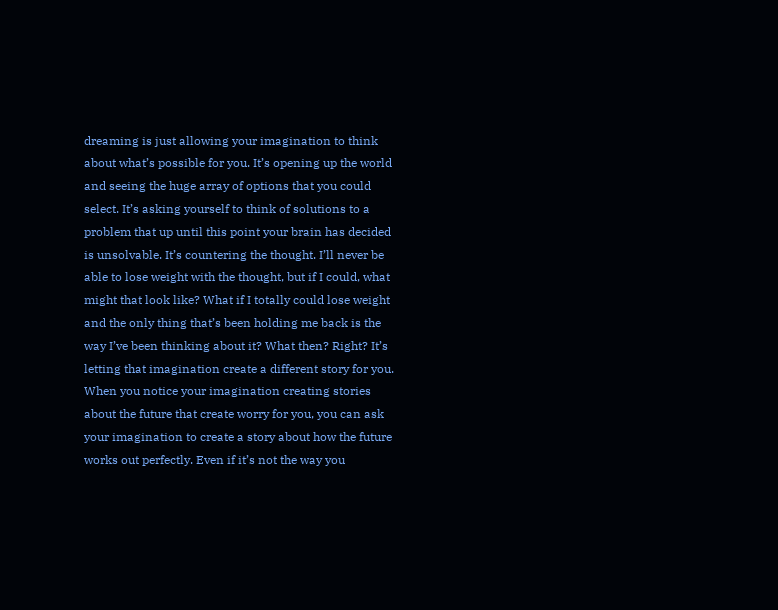dreaming is just allowing your imagination to think about what’s possible for you. It’s opening up the world and seeing the huge array of options that you could select. It’s asking yourself to think of solutions to a problem that up until this point your brain has decided is unsolvable. It’s countering the thought. I’ll never be able to lose weight with the thought, but if I could, what might that look like? What if I totally could lose weight and the only thing that’s been holding me back is the way I’ve been thinking about it? What then? Right? It’s letting that imagination create a different story for you. When you notice your imagination creating stories about the future that create worry for you, you can ask your imagination to create a story about how the future works out perfectly. Even if it’s not the way you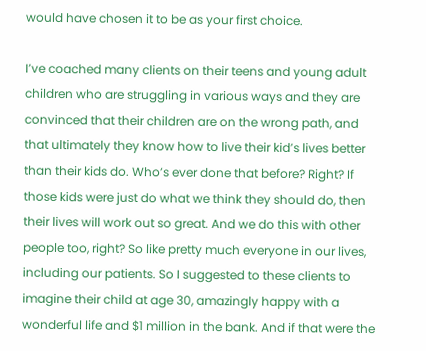would have chosen it to be as your first choice.

I’ve coached many clients on their teens and young adult children who are struggling in various ways and they are convinced that their children are on the wrong path, and that ultimately they know how to live their kid’s lives better than their kids do. Who’s ever done that before? Right? If those kids were just do what we think they should do, then their lives will work out so great. And we do this with other people too, right? So like pretty much everyone in our lives, including our patients. So I suggested to these clients to imagine their child at age 30, amazingly happy with a wonderful life and $1 million in the bank. And if that were the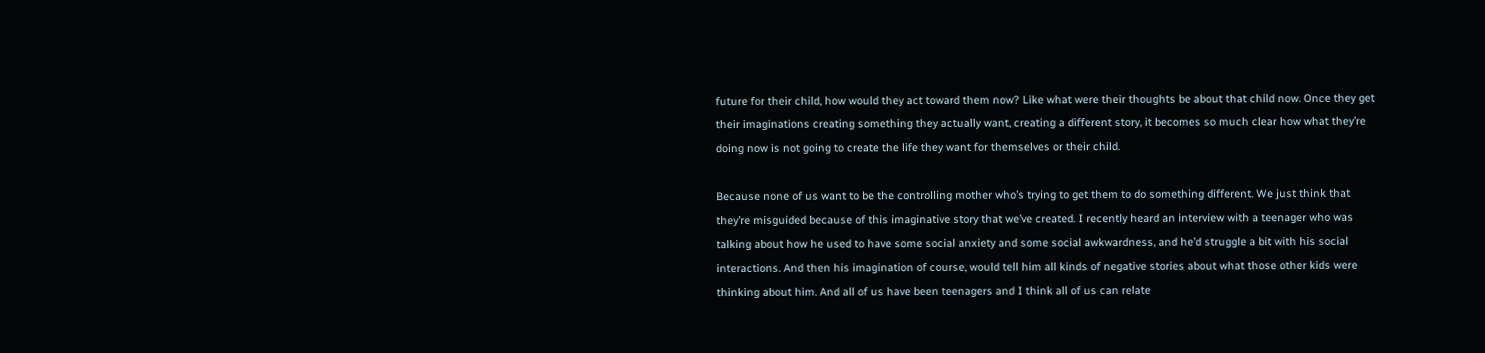future for their child, how would they act toward them now? Like what were their thoughts be about that child now. Once they get their imaginations creating something they actually want, creating a different story, it becomes so much clear how what they’re doing now is not going to create the life they want for themselves or their child.

Because none of us want to be the controlling mother who’s trying to get them to do something different. We just think that they’re misguided because of this imaginative story that we’ve created. I recently heard an interview with a teenager who was talking about how he used to have some social anxiety and some social awkwardness, and he’d struggle a bit with his social interactions. And then his imagination of course, would tell him all kinds of negative stories about what those other kids were thinking about him. And all of us have been teenagers and I think all of us can relate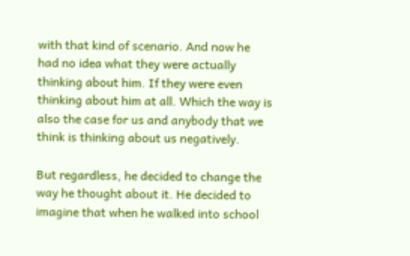with that kind of scenario. And now he had no idea what they were actually thinking about him. If they were even thinking about him at all. Which the way is also the case for us and anybody that we think is thinking about us negatively.

But regardless, he decided to change the way he thought about it. He decided to imagine that when he walked into school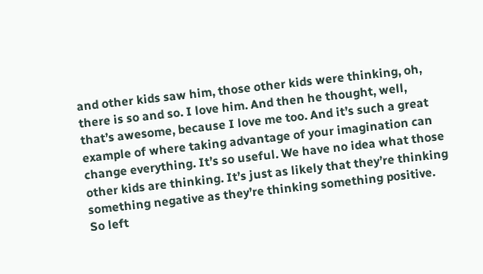and other kids saw him, those other kids were thinking, oh, there is so and so. I love him. And then he thought, well, that’s awesome, because I love me too. And it’s such a great example of where taking advantage of your imagination can change everything. It’s so useful. We have no idea what those other kids are thinking. It’s just as likely that they’re thinking something negative as they’re thinking something positive. So left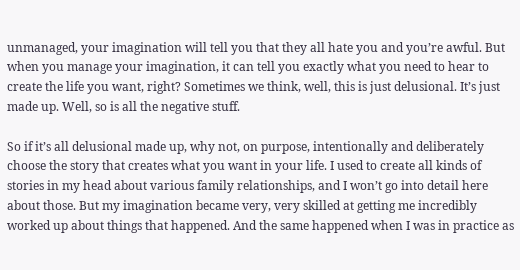unmanaged, your imagination will tell you that they all hate you and you’re awful. But when you manage your imagination, it can tell you exactly what you need to hear to create the life you want, right? Sometimes we think, well, this is just delusional. It’s just made up. Well, so is all the negative stuff.

So if it’s all delusional made up, why not, on purpose, intentionally and deliberately choose the story that creates what you want in your life. I used to create all kinds of stories in my head about various family relationships, and I won’t go into detail here about those. But my imagination became very, very skilled at getting me incredibly worked up about things that happened. And the same happened when I was in practice as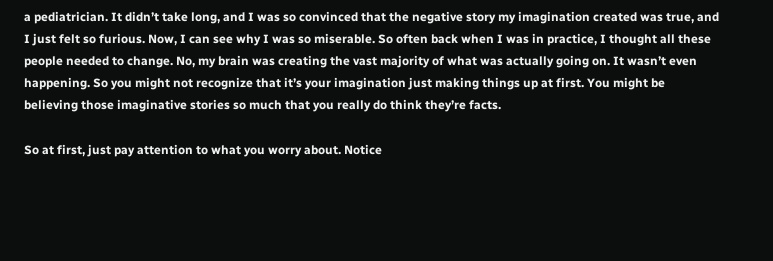a pediatrician. It didn’t take long, and I was so convinced that the negative story my imagination created was true, and I just felt so furious. Now, I can see why I was so miserable. So often back when I was in practice, I thought all these people needed to change. No, my brain was creating the vast majority of what was actually going on. It wasn’t even happening. So you might not recognize that it’s your imagination just making things up at first. You might be believing those imaginative stories so much that you really do think they’re facts.

So at first, just pay attention to what you worry about. Notice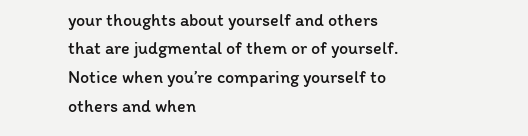your thoughts about yourself and others that are judgmental of them or of yourself. Notice when you’re comparing yourself to others and when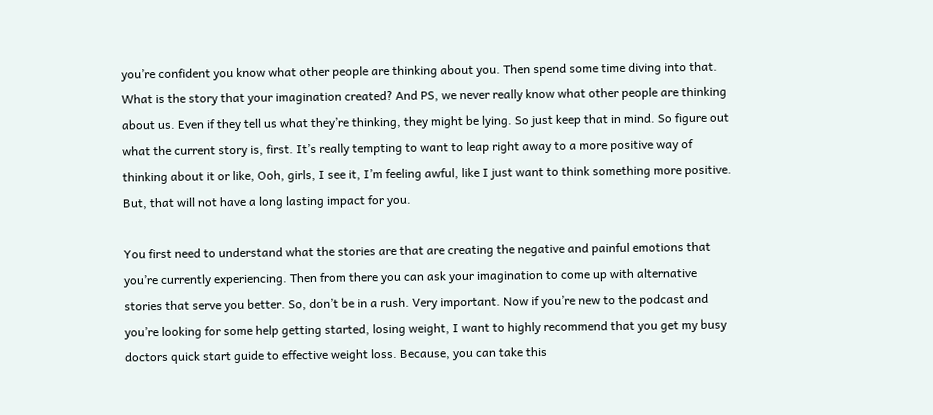you’re confident you know what other people are thinking about you. Then spend some time diving into that. What is the story that your imagination created? And PS, we never really know what other people are thinking about us. Even if they tell us what they’re thinking, they might be lying. So just keep that in mind. So figure out what the current story is, first. It’s really tempting to want to leap right away to a more positive way of thinking about it or like, Ooh, girls, I see it, I’m feeling awful, like I just want to think something more positive. But, that will not have a long lasting impact for you.

You first need to understand what the stories are that are creating the negative and painful emotions that you’re currently experiencing. Then from there you can ask your imagination to come up with alternative stories that serve you better. So, don’t be in a rush. Very important. Now if you’re new to the podcast and you’re looking for some help getting started, losing weight, I want to highly recommend that you get my busy doctors quick start guide to effective weight loss. Because, you can take this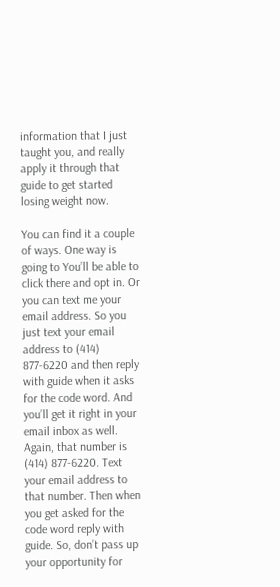information that I just taught you, and really apply it through that guide to get started losing weight now.

You can find it a couple of ways. One way is going to You’ll be able to click there and opt in. Or you can text me your email address. So you just text your email address to (414) 877-6220 and then reply with guide when it asks for the code word. And you’ll get it right in your email inbox as well. Again, that number is (414) 877-6220. Text your email address to that number. Then when you get asked for the code word reply with guide. So, don’t pass up your opportunity for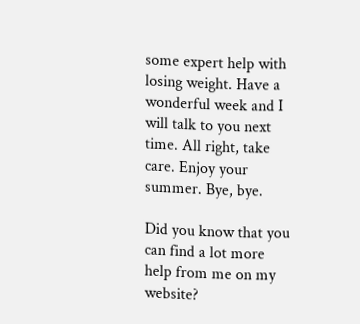some expert help with losing weight. Have a wonderful week and I will talk to you next time. All right, take care. Enjoy your summer. Bye, bye.

Did you know that you can find a lot more help from me on my website?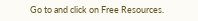Go to and click on Free Resources.